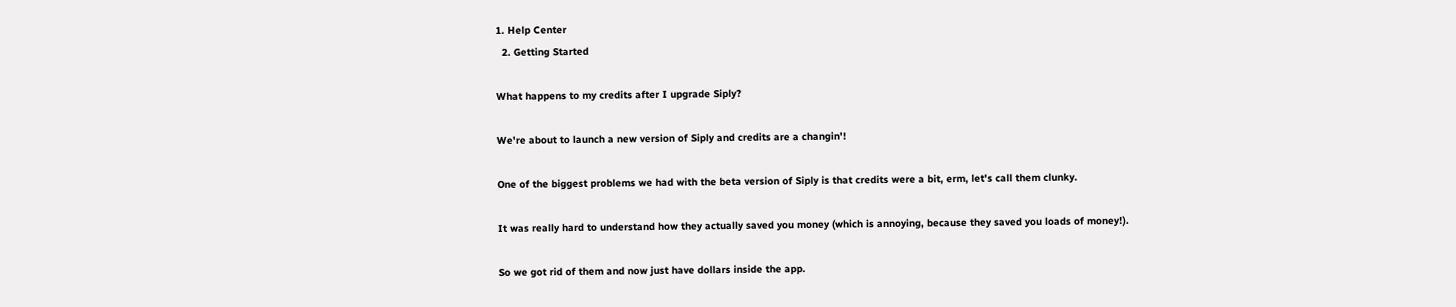1. Help Center
  2. Getting Started

What happens to my credits after I upgrade Siply?

We're about to launch a new version of Siply and credits are a changin'!

One of the biggest problems we had with the beta version of Siply is that credits were a bit, erm, let's call them clunky.

It was really hard to understand how they actually saved you money (which is annoying, because they saved you loads of money!).

So we got rid of them and now just have dollars inside the app.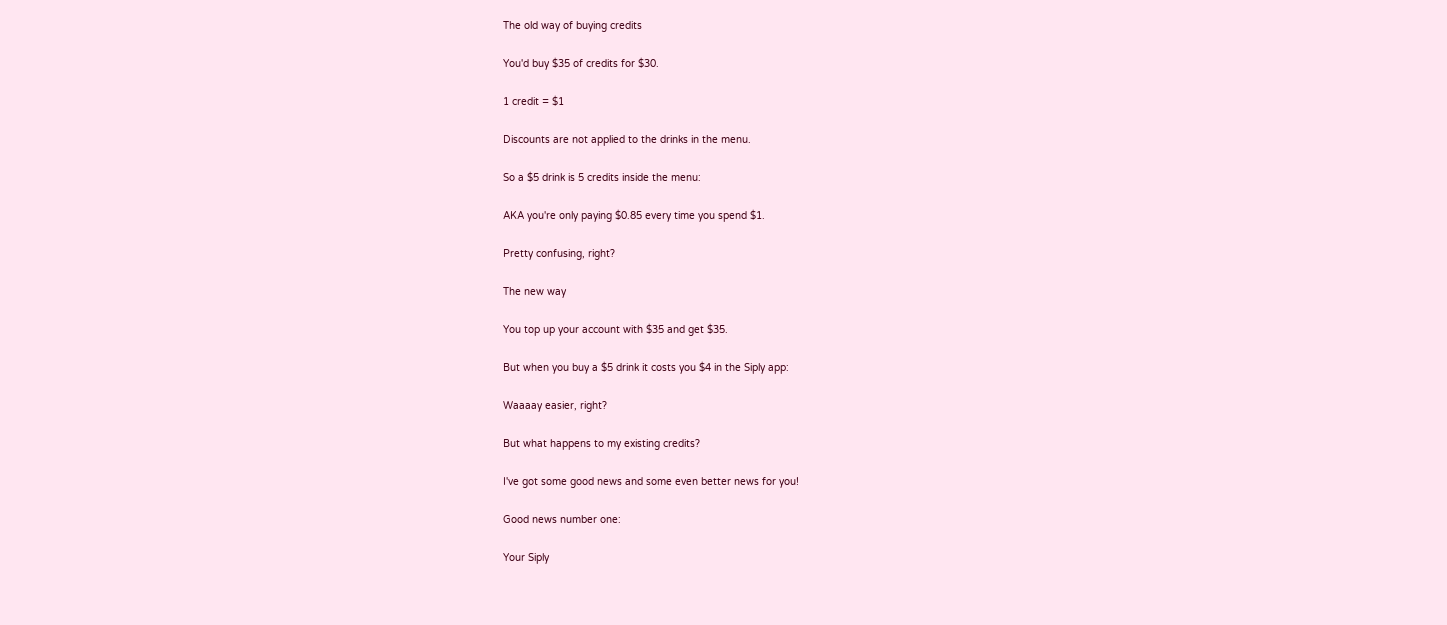The old way of buying credits

You'd buy $35 of credits for $30.

1 credit = $1

Discounts are not applied to the drinks in the menu.

So a $5 drink is 5 credits inside the menu:

AKA you're only paying $0.85 every time you spend $1.

Pretty confusing, right?

The new way

You top up your account with $35 and get $35.

But when you buy a $5 drink it costs you $4 in the Siply app:

Waaaay easier, right?

But what happens to my existing credits?

I've got some good news and some even better news for you!

Good news number one:

Your Siply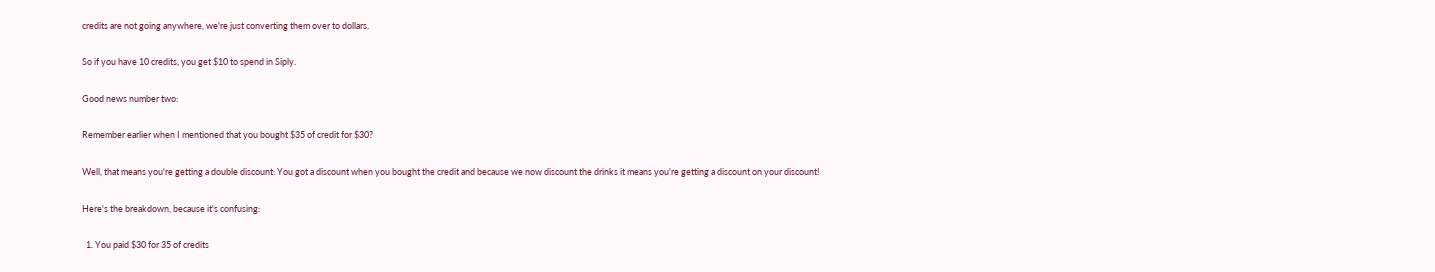credits are not going anywhere, we're just converting them over to dollars.

So if you have 10 credits, you get $10 to spend in Siply.

Good news number two:

Remember earlier when I mentioned that you bought $35 of credit for $30?

Well, that means you're getting a double discount: You got a discount when you bought the credit and because we now discount the drinks it means you're getting a discount on your discount!

Here's the breakdown, because it's confusing:

  1. You paid $30 for 35 of credits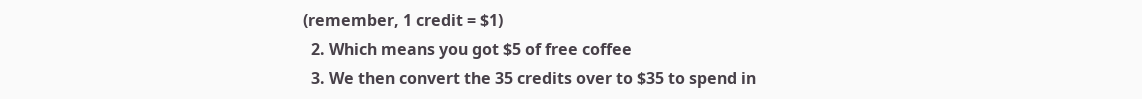(remember, 1 credit = $1)
  2. Which means you got $5 of free coffee
  3. We then convert the 35 credits over to $35 to spend in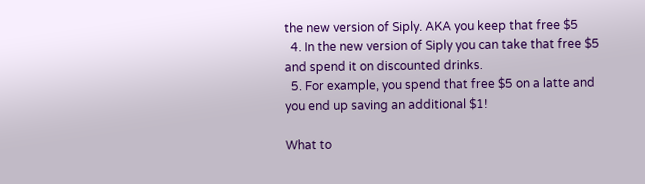the new version of Siply. AKA you keep that free $5
  4. In the new version of Siply you can take that free $5 and spend it on discounted drinks.
  5. For example, you spend that free $5 on a latte and you end up saving an additional $1!

What to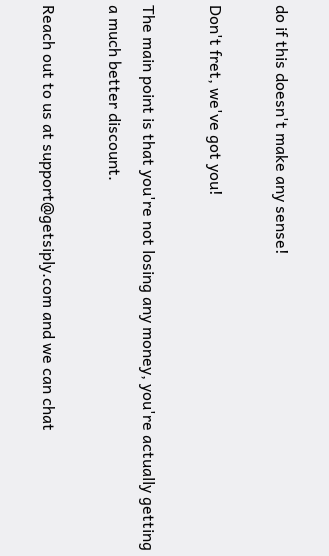do if this doesn't make any sense!

Don't fret, we've got you!

The main point is that you're not losing any money, you're actually getting a much better discount.

Reach out to us at support@getsiply.com and we can chat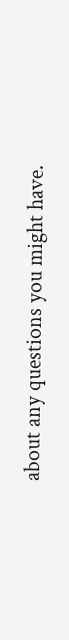about any questions you might have.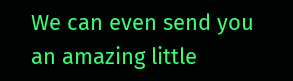We can even send you an amazing little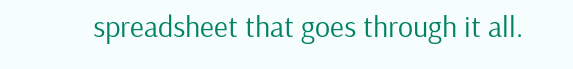spreadsheet that goes through it all.